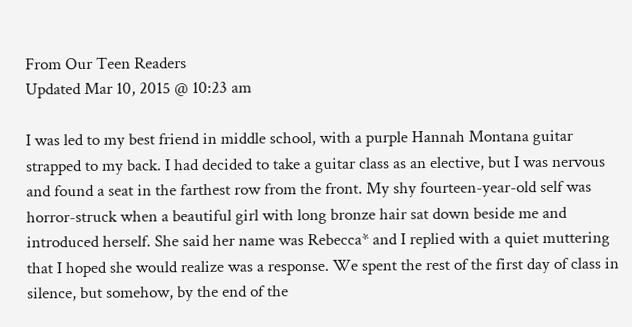From Our Teen Readers
Updated Mar 10, 2015 @ 10:23 am

I was led to my best friend in middle school, with a purple Hannah Montana guitar strapped to my back. I had decided to take a guitar class as an elective, but I was nervous and found a seat in the farthest row from the front. My shy fourteen-year-old self was horror-struck when a beautiful girl with long bronze hair sat down beside me and introduced herself. She said her name was Rebecca* and I replied with a quiet muttering that I hoped she would realize was a response. We spent the rest of the first day of class in silence, but somehow, by the end of the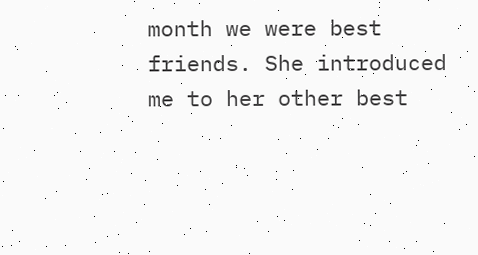month we were best friends. She introduced me to her other best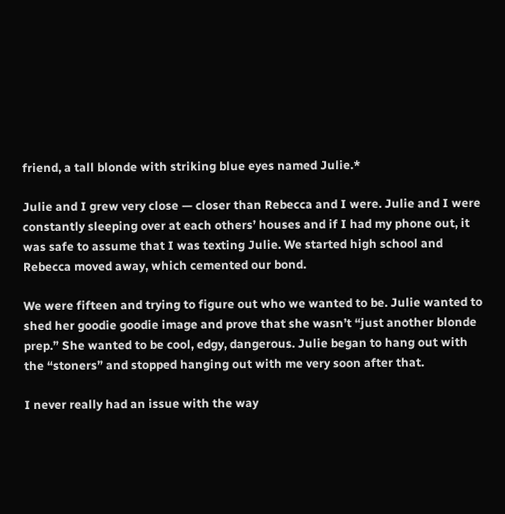friend, a tall blonde with striking blue eyes named Julie.*

Julie and I grew very close — closer than Rebecca and I were. Julie and I were constantly sleeping over at each others’ houses and if I had my phone out, it was safe to assume that I was texting Julie. We started high school and Rebecca moved away, which cemented our bond.

We were fifteen and trying to figure out who we wanted to be. Julie wanted to shed her goodie goodie image and prove that she wasn’t “just another blonde prep.” She wanted to be cool, edgy, dangerous. Julie began to hang out with the “stoners” and stopped hanging out with me very soon after that.

I never really had an issue with the way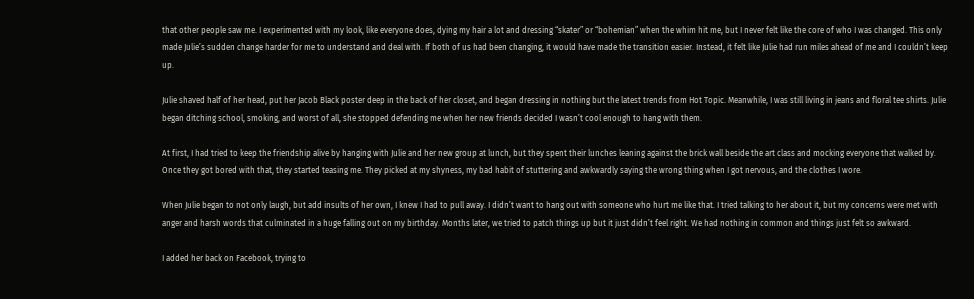that other people saw me. I experimented with my look, like everyone does, dying my hair a lot and dressing “skater” or “bohemian” when the whim hit me, but I never felt like the core of who I was changed. This only made Julie’s sudden change harder for me to understand and deal with. If both of us had been changing, it would have made the transition easier. Instead, it felt like Julie had run miles ahead of me and I couldn’t keep up.

Julie shaved half of her head, put her Jacob Black poster deep in the back of her closet, and began dressing in nothing but the latest trends from Hot Topic. Meanwhile, I was still living in jeans and floral tee shirts. Julie began ditching school, smoking, and worst of all, she stopped defending me when her new friends decided I wasn’t cool enough to hang with them.

At first, I had tried to keep the friendship alive by hanging with Julie and her new group at lunch, but they spent their lunches leaning against the brick wall beside the art class and mocking everyone that walked by. Once they got bored with that, they started teasing me. They picked at my shyness, my bad habit of stuttering and awkwardly saying the wrong thing when I got nervous, and the clothes I wore.

When Julie began to not only laugh, but add insults of her own, I knew I had to pull away. I didn’t want to hang out with someone who hurt me like that. I tried talking to her about it, but my concerns were met with anger and harsh words that culminated in a huge falling out on my birthday. Months later, we tried to patch things up but it just didn’t feel right. We had nothing in common and things just felt so awkward.

I added her back on Facebook, trying to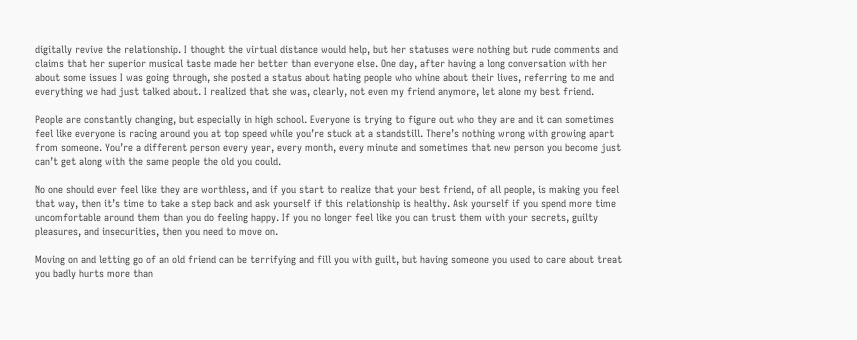digitally revive the relationship. I thought the virtual distance would help, but her statuses were nothing but rude comments and claims that her superior musical taste made her better than everyone else. One day, after having a long conversation with her about some issues I was going through, she posted a status about hating people who whine about their lives, referring to me and everything we had just talked about. I realized that she was, clearly, not even my friend anymore, let alone my best friend.

People are constantly changing, but especially in high school. Everyone is trying to figure out who they are and it can sometimes feel like everyone is racing around you at top speed while you’re stuck at a standstill. There’s nothing wrong with growing apart from someone. You’re a different person every year, every month, every minute and sometimes that new person you become just can’t get along with the same people the old you could.

No one should ever feel like they are worthless, and if you start to realize that your best friend, of all people, is making you feel that way, then it’s time to take a step back and ask yourself if this relationship is healthy. Ask yourself if you spend more time uncomfortable around them than you do feeling happy. If you no longer feel like you can trust them with your secrets, guilty pleasures, and insecurities, then you need to move on.

Moving on and letting go of an old friend can be terrifying and fill you with guilt, but having someone you used to care about treat you badly hurts more than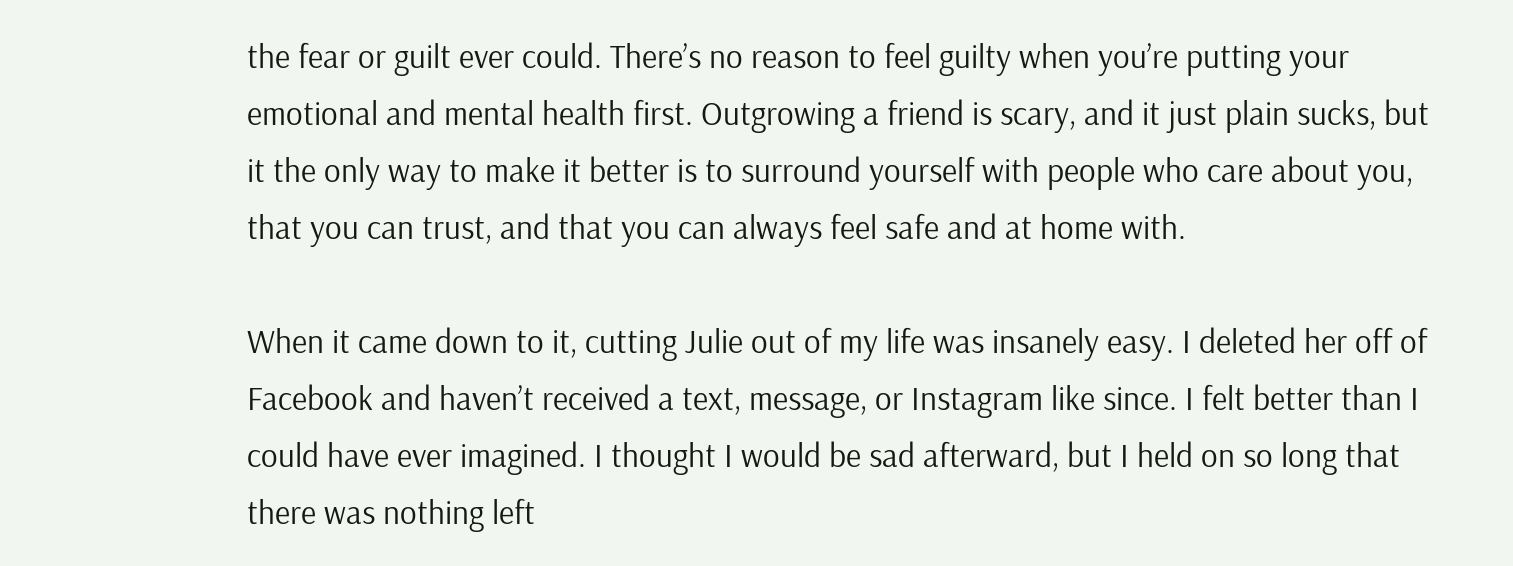the fear or guilt ever could. There’s no reason to feel guilty when you’re putting your emotional and mental health first. Outgrowing a friend is scary, and it just plain sucks, but it the only way to make it better is to surround yourself with people who care about you, that you can trust, and that you can always feel safe and at home with.

When it came down to it, cutting Julie out of my life was insanely easy. I deleted her off of Facebook and haven’t received a text, message, or Instagram like since. I felt better than I could have ever imagined. I thought I would be sad afterward, but I held on so long that there was nothing left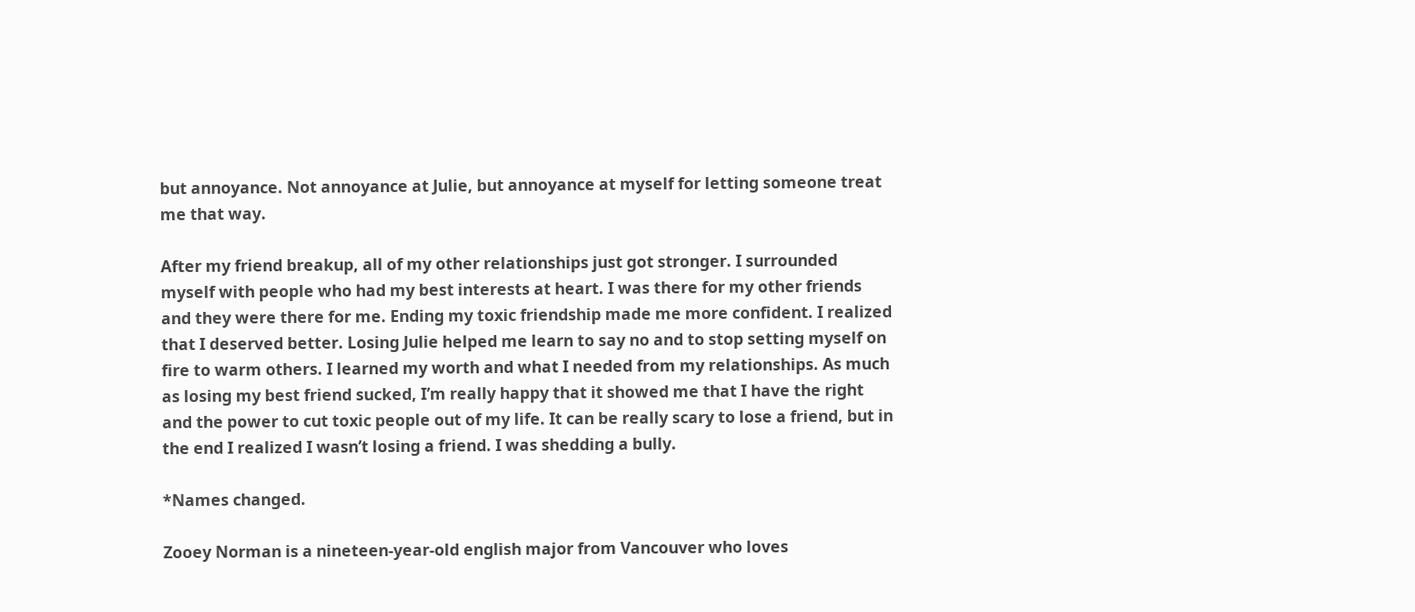but annoyance. Not annoyance at Julie, but annoyance at myself for letting someone treat me that way.

After my friend breakup, all of my other relationships just got stronger. I surrounded myself with people who had my best interests at heart. I was there for my other friends and they were there for me. Ending my toxic friendship made me more confident. I realized that I deserved better. Losing Julie helped me learn to say no and to stop setting myself on fire to warm others. I learned my worth and what I needed from my relationships. As much as losing my best friend sucked, I’m really happy that it showed me that I have the right and the power to cut toxic people out of my life. It can be really scary to lose a friend, but in the end I realized I wasn’t losing a friend. I was shedding a bully.

*Names changed.

Zooey Norman is a nineteen-year-old english major from Vancouver who loves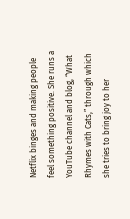Netflix binges and making people feel something positive. She runs a YouTube channel and blog, “What Rhymes with Cats,” through which she tries to bring joy to her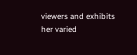viewers and exhibits her varied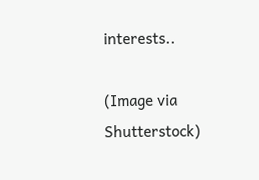interests..

(Image via Shutterstock)